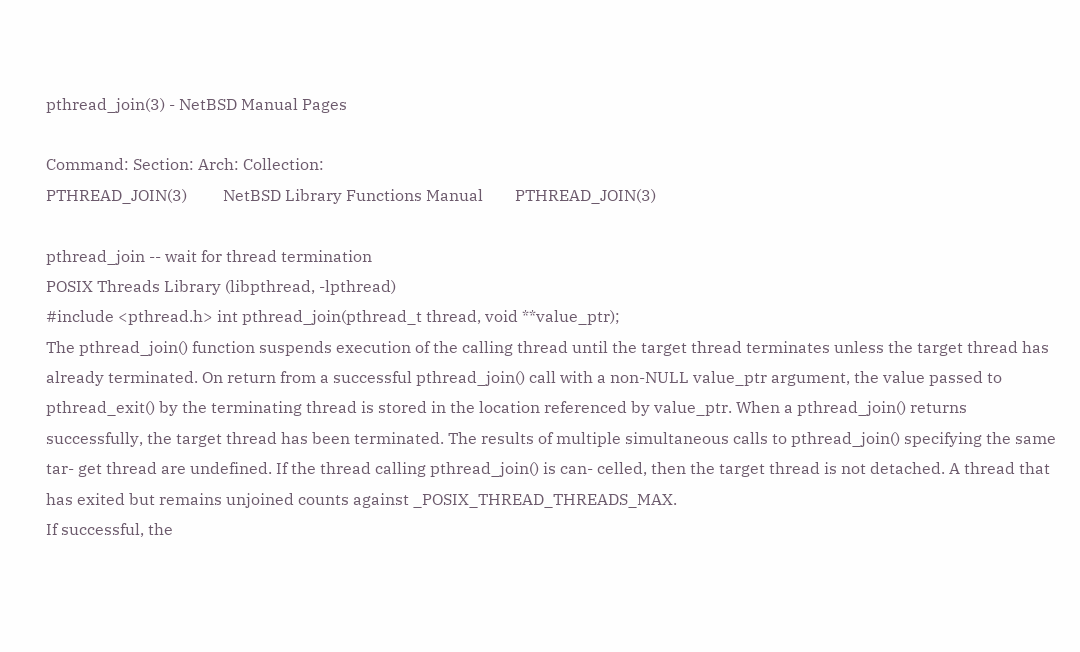pthread_join(3) - NetBSD Manual Pages

Command: Section: Arch: Collection:
PTHREAD_JOIN(3)         NetBSD Library Functions Manual        PTHREAD_JOIN(3)

pthread_join -- wait for thread termination
POSIX Threads Library (libpthread, -lpthread)
#include <pthread.h> int pthread_join(pthread_t thread, void **value_ptr);
The pthread_join() function suspends execution of the calling thread until the target thread terminates unless the target thread has already terminated. On return from a successful pthread_join() call with a non-NULL value_ptr argument, the value passed to pthread_exit() by the terminating thread is stored in the location referenced by value_ptr. When a pthread_join() returns successfully, the target thread has been terminated. The results of multiple simultaneous calls to pthread_join() specifying the same tar- get thread are undefined. If the thread calling pthread_join() is can- celled, then the target thread is not detached. A thread that has exited but remains unjoined counts against _POSIX_THREAD_THREADS_MAX.
If successful, the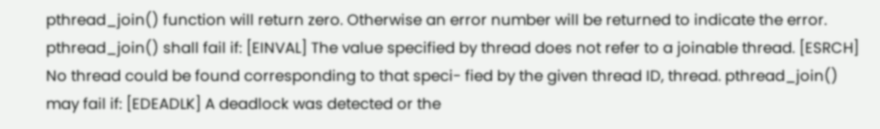pthread_join() function will return zero. Otherwise an error number will be returned to indicate the error.
pthread_join() shall fail if: [EINVAL] The value specified by thread does not refer to a joinable thread. [ESRCH] No thread could be found corresponding to that speci- fied by the given thread ID, thread. pthread_join() may fail if: [EDEADLK] A deadlock was detected or the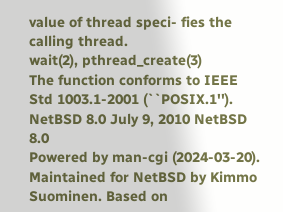value of thread speci- fies the calling thread.
wait(2), pthread_create(3)
The function conforms to IEEE Std 1003.1-2001 (``POSIX.1''). NetBSD 8.0 July 9, 2010 NetBSD 8.0
Powered by man-cgi (2024-03-20). Maintained for NetBSD by Kimmo Suominen. Based on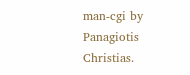man-cgi by Panagiotis Christias.